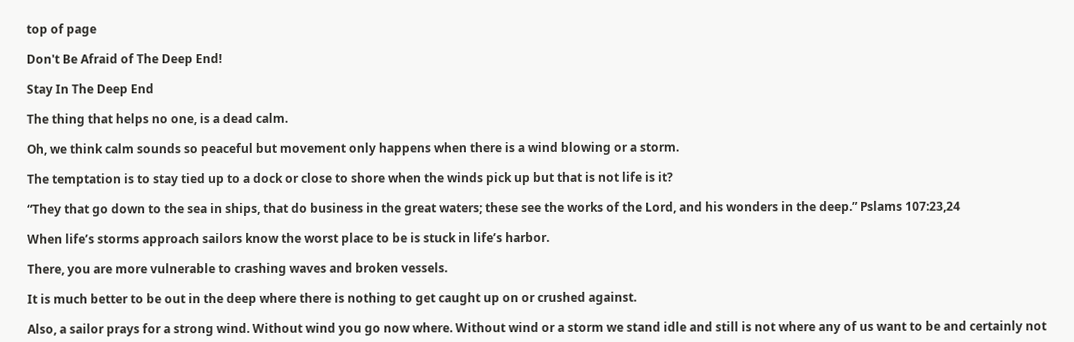top of page

Don't Be Afraid of The Deep End!

Stay In The Deep End

The thing that helps no one, is a dead calm.

Oh, we think calm sounds so peaceful but movement only happens when there is a wind blowing or a storm.

The temptation is to stay tied up to a dock or close to shore when the winds pick up but that is not life is it?

“They that go down to the sea in ships, that do business in the great waters; these see the works of the Lord, and his wonders in the deep.” Pslams 107:23,24

When life’s storms approach sailors know the worst place to be is stuck in life’s harbor.

There, you are more vulnerable to crashing waves and broken vessels.

It is much better to be out in the deep where there is nothing to get caught up on or crushed against.

Also, a sailor prays for a strong wind. Without wind you go now where. Without wind or a storm we stand idle and still is not where any of us want to be and certainly not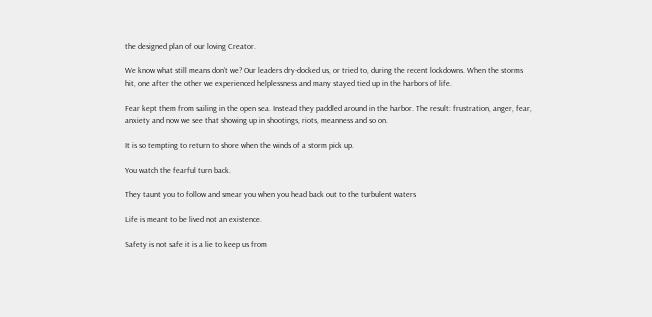the designed plan of our loving Creator.

We know what still means don’t we? Our leaders dry-docked us, or tried to, during the recent lockdowns. When the storms hit, one after the other we experienced helplessness and many stayed tied up in the harbors of life.

Fear kept them from sailing in the open sea. Instead they paddled around in the harbor. The result: frustration, anger, fear, anxiety and now we see that showing up in shootings, riots, meanness and so on.

It is so tempting to return to shore when the winds of a storm pick up.

You watch the fearful turn back.

They taunt you to follow and smear you when you head back out to the turbulent waters

Life is meant to be lived not an existence.

Safety is not safe it is a lie to keep us from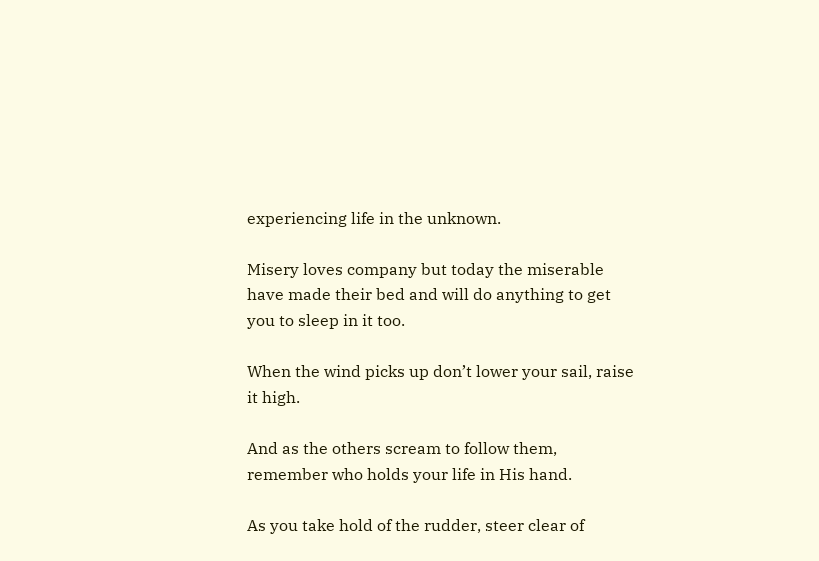experiencing life in the unknown.

Misery loves company but today the miserable have made their bed and will do anything to get you to sleep in it too.

When the wind picks up don’t lower your sail, raise it high.

And as the others scream to follow them, remember who holds your life in His hand.

As you take hold of the rudder, steer clear of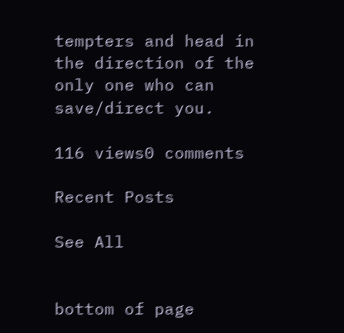tempters and head in the direction of the only one who can save/direct you.

116 views0 comments

Recent Posts

See All


bottom of page